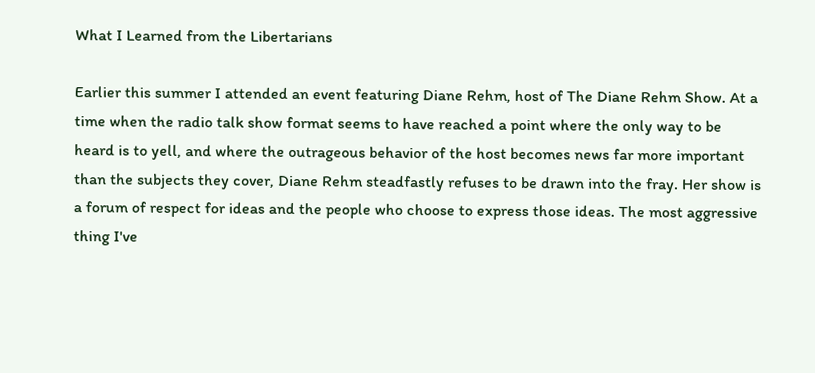What I Learned from the Libertarians

Earlier this summer I attended an event featuring Diane Rehm, host of The Diane Rehm Show. At a time when the radio talk show format seems to have reached a point where the only way to be heard is to yell, and where the outrageous behavior of the host becomes news far more important than the subjects they cover, Diane Rehm steadfastly refuses to be drawn into the fray. Her show is a forum of respect for ideas and the people who choose to express those ideas. The most aggressive thing I've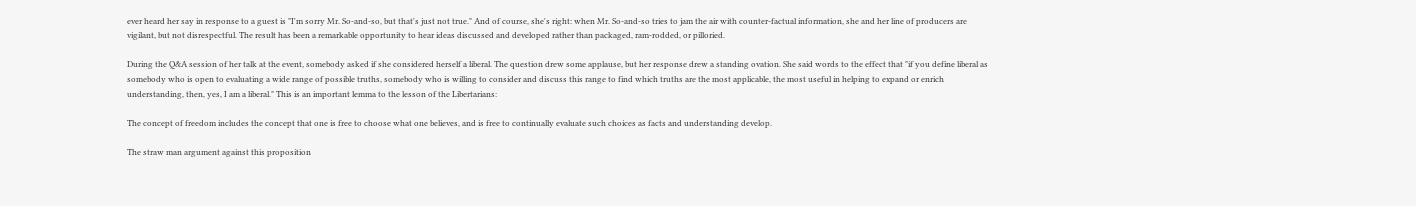ever heard her say in response to a guest is "I'm sorry Mr. So-and-so, but that's just not true." And of course, she's right: when Mr. So-and-so tries to jam the air with counter-factual information, she and her line of producers are vigilant, but not disrespectful. The result has been a remarkable opportunity to hear ideas discussed and developed rather than packaged, ram-rodded, or pilloried.

During the Q&A session of her talk at the event, somebody asked if she considered herself a liberal. The question drew some applause, but her response drew a standing ovation. She said words to the effect that "if you define liberal as somebody who is open to evaluating a wide range of possible truths, somebody who is willing to consider and discuss this range to find which truths are the most applicable, the most useful in helping to expand or enrich understanding, then, yes, I am a liberal." This is an important lemma to the lesson of the Libertarians:

The concept of freedom includes the concept that one is free to choose what one believes, and is free to continually evaluate such choices as facts and understanding develop.

The straw man argument against this proposition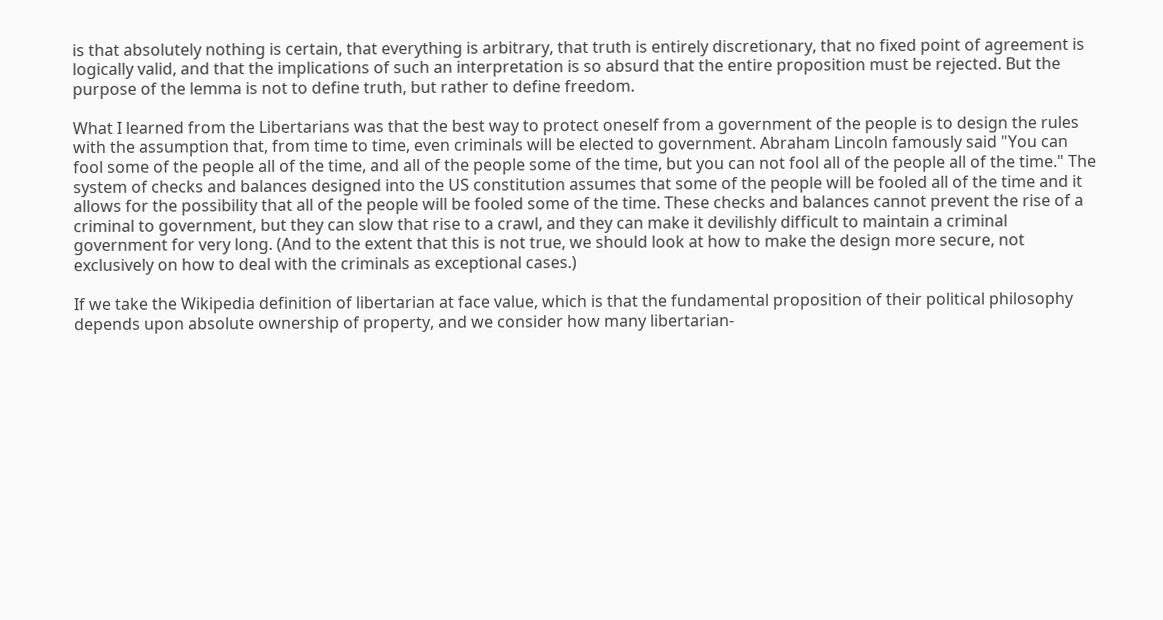is that absolutely nothing is certain, that everything is arbitrary, that truth is entirely discretionary, that no fixed point of agreement is logically valid, and that the implications of such an interpretation is so absurd that the entire proposition must be rejected. But the purpose of the lemma is not to define truth, but rather to define freedom.

What I learned from the Libertarians was that the best way to protect oneself from a government of the people is to design the rules with the assumption that, from time to time, even criminals will be elected to government. Abraham Lincoln famously said "You can fool some of the people all of the time, and all of the people some of the time, but you can not fool all of the people all of the time." The system of checks and balances designed into the US constitution assumes that some of the people will be fooled all of the time and it allows for the possibility that all of the people will be fooled some of the time. These checks and balances cannot prevent the rise of a criminal to government, but they can slow that rise to a crawl, and they can make it devilishly difficult to maintain a criminal government for very long. (And to the extent that this is not true, we should look at how to make the design more secure, not exclusively on how to deal with the criminals as exceptional cases.)

If we take the Wikipedia definition of libertarian at face value, which is that the fundamental proposition of their political philosophy depends upon absolute ownership of property, and we consider how many libertarian-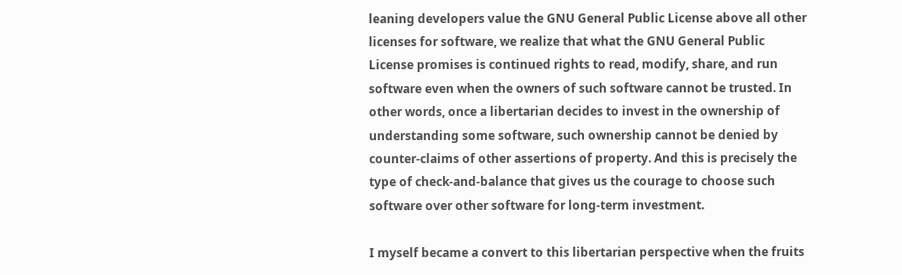leaning developers value the GNU General Public License above all other licenses for software, we realize that what the GNU General Public License promises is continued rights to read, modify, share, and run software even when the owners of such software cannot be trusted. In other words, once a libertarian decides to invest in the ownership of understanding some software, such ownership cannot be denied by counter-claims of other assertions of property. And this is precisely the type of check-and-balance that gives us the courage to choose such software over other software for long-term investment.

I myself became a convert to this libertarian perspective when the fruits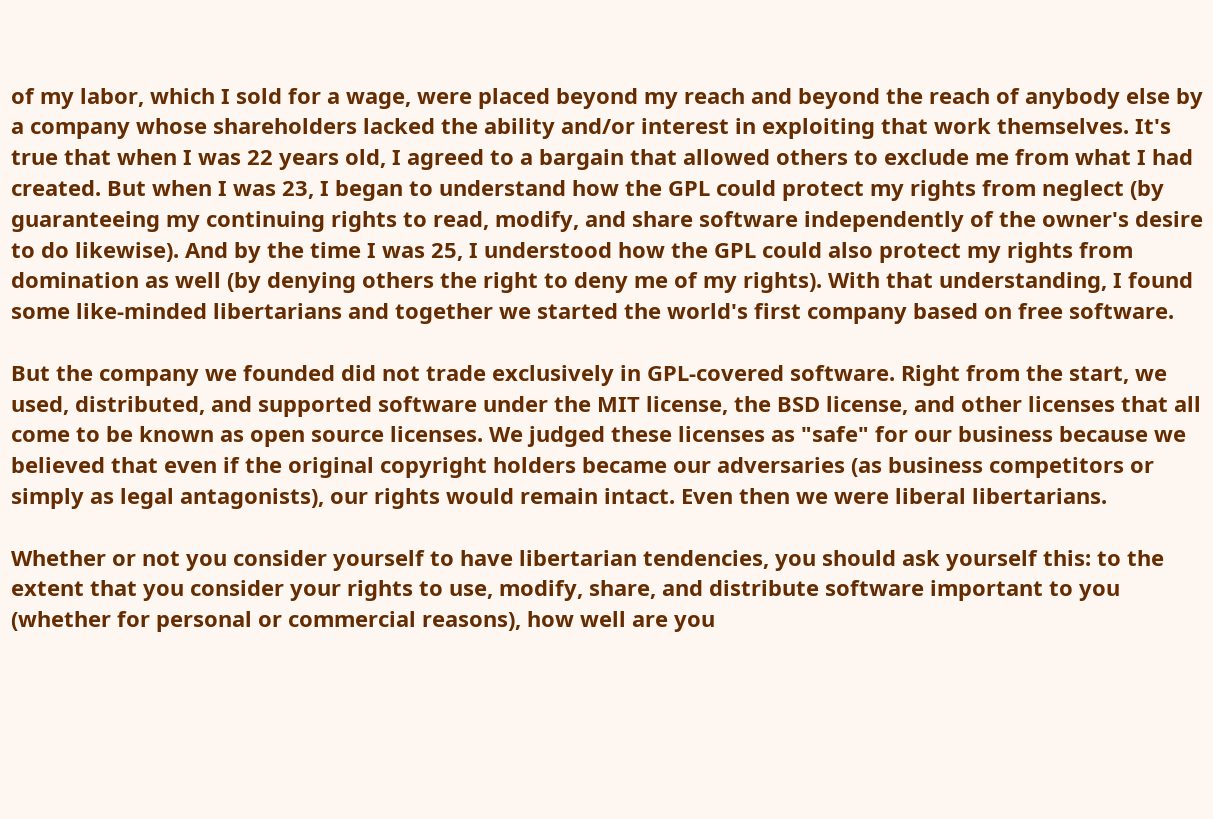of my labor, which I sold for a wage, were placed beyond my reach and beyond the reach of anybody else by a company whose shareholders lacked the ability and/or interest in exploiting that work themselves. It's true that when I was 22 years old, I agreed to a bargain that allowed others to exclude me from what I had created. But when I was 23, I began to understand how the GPL could protect my rights from neglect (by guaranteeing my continuing rights to read, modify, and share software independently of the owner's desire to do likewise). And by the time I was 25, I understood how the GPL could also protect my rights from domination as well (by denying others the right to deny me of my rights). With that understanding, I found some like-minded libertarians and together we started the world's first company based on free software.

But the company we founded did not trade exclusively in GPL-covered software. Right from the start, we used, distributed, and supported software under the MIT license, the BSD license, and other licenses that all come to be known as open source licenses. We judged these licenses as "safe" for our business because we believed that even if the original copyright holders became our adversaries (as business competitors or simply as legal antagonists), our rights would remain intact. Even then we were liberal libertarians.

Whether or not you consider yourself to have libertarian tendencies, you should ask yourself this: to the extent that you consider your rights to use, modify, share, and distribute software important to you (whether for personal or commercial reasons), how well are you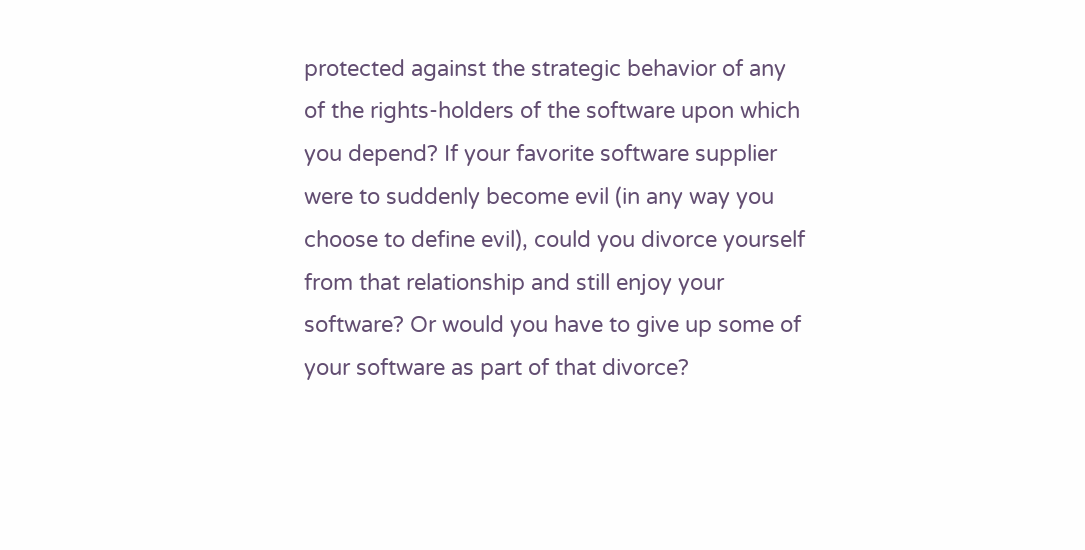protected against the strategic behavior of any of the rights-holders of the software upon which you depend? If your favorite software supplier were to suddenly become evil (in any way you choose to define evil), could you divorce yourself from that relationship and still enjoy your software? Or would you have to give up some of your software as part of that divorce?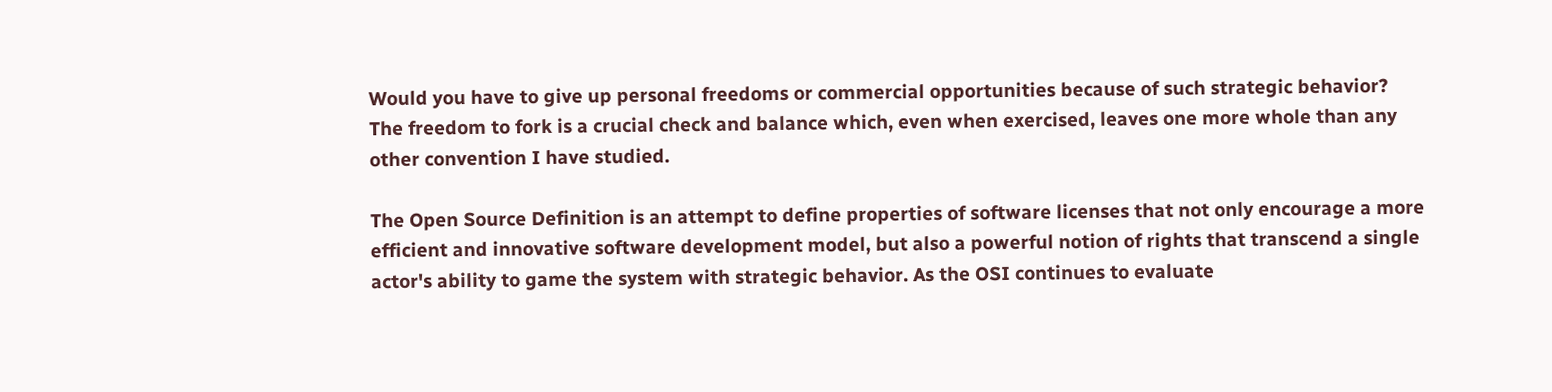Would you have to give up personal freedoms or commercial opportunities because of such strategic behavior? The freedom to fork is a crucial check and balance which, even when exercised, leaves one more whole than any other convention I have studied.

The Open Source Definition is an attempt to define properties of software licenses that not only encourage a more efficient and innovative software development model, but also a powerful notion of rights that transcend a single actor's ability to game the system with strategic behavior. As the OSI continues to evaluate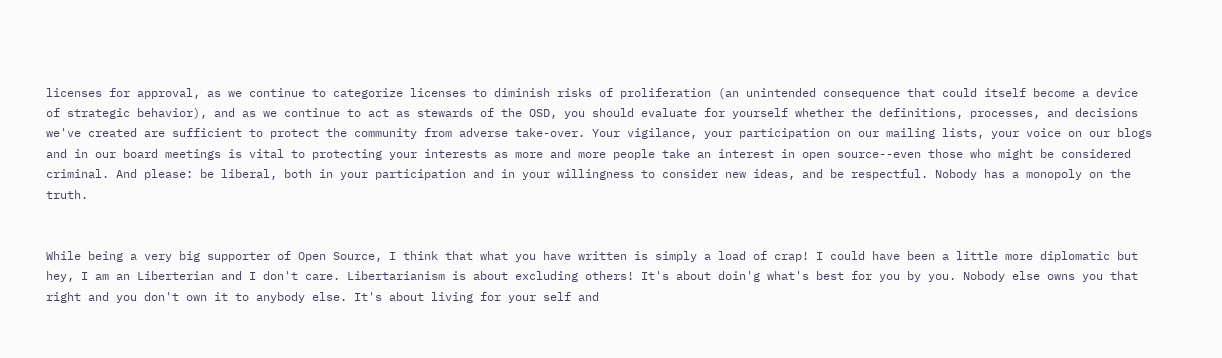licenses for approval, as we continue to categorize licenses to diminish risks of proliferation (an unintended consequence that could itself become a device of strategic behavior), and as we continue to act as stewards of the OSD, you should evaluate for yourself whether the definitions, processes, and decisions we've created are sufficient to protect the community from adverse take-over. Your vigilance, your participation on our mailing lists, your voice on our blogs and in our board meetings is vital to protecting your interests as more and more people take an interest in open source--even those who might be considered criminal. And please: be liberal, both in your participation and in your willingness to consider new ideas, and be respectful. Nobody has a monopoly on the truth.


While being a very big supporter of Open Source, I think that what you have written is simply a load of crap! I could have been a little more diplomatic but hey, I am an Liberterian and I don't care. Libertarianism is about excluding others! It's about doin'g what's best for you by you. Nobody else owns you that right and you don't own it to anybody else. It's about living for your self and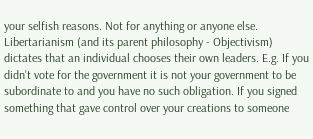your selfish reasons. Not for anything or anyone else. Libertarianism (and its parent philosophy - Objectivism) dictates that an individual chooses their own leaders. E.g. If you didn't vote for the government it is not your government to be subordinate to and you have no such obligation. If you signed something that gave control over your creations to someone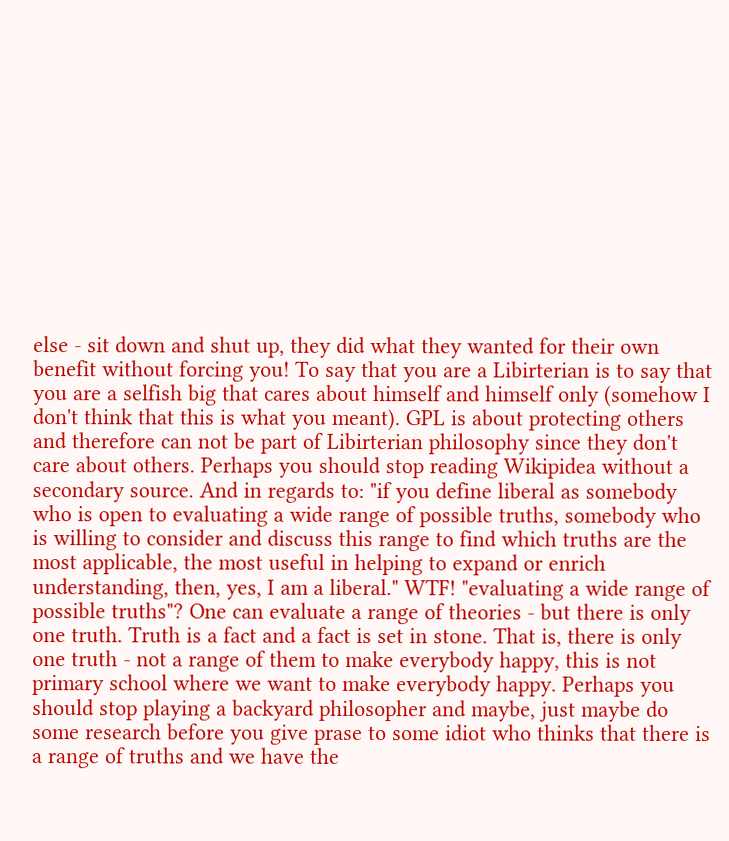else - sit down and shut up, they did what they wanted for their own benefit without forcing you! To say that you are a Libirterian is to say that you are a selfish big that cares about himself and himself only (somehow I don't think that this is what you meant). GPL is about protecting others and therefore can not be part of Libirterian philosophy since they don't care about others. Perhaps you should stop reading Wikipidea without a secondary source. And in regards to: "if you define liberal as somebody who is open to evaluating a wide range of possible truths, somebody who is willing to consider and discuss this range to find which truths are the most applicable, the most useful in helping to expand or enrich understanding, then, yes, I am a liberal." WTF! "evaluating a wide range of possible truths"? One can evaluate a range of theories - but there is only one truth. Truth is a fact and a fact is set in stone. That is, there is only one truth - not a range of them to make everybody happy, this is not primary school where we want to make everybody happy. Perhaps you should stop playing a backyard philosopher and maybe, just maybe do some research before you give prase to some idiot who thinks that there is a range of truths and we have the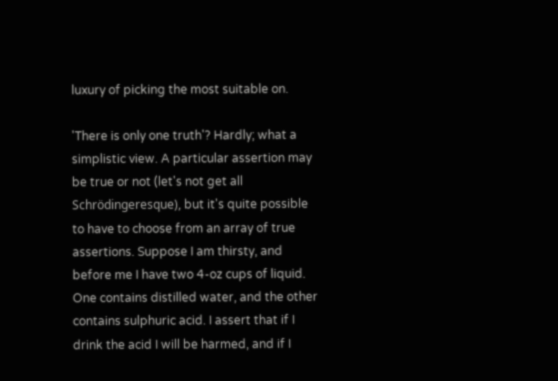luxury of picking the most suitable on.

'There is only one truth'? Hardly; what a simplistic view. A particular assertion may be true or not (let's not get all Schrödingeresque), but it's quite possible to have to choose from an array of true assertions. Suppose I am thirsty, and before me I have two 4-oz cups of liquid. One contains distilled water, and the other contains sulphuric acid. I assert that if I drink the acid I will be harmed, and if I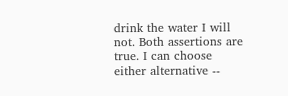drink the water I will not. Both assertions are true. I can choose either alternative --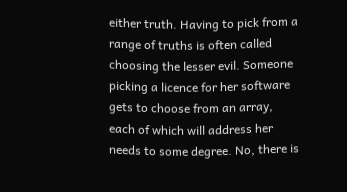either truth. Having to pick from a range of truths is often called choosing the lesser evil. Someone picking a licence for her software gets to choose from an array, each of which will address her needs to some degree. No, there is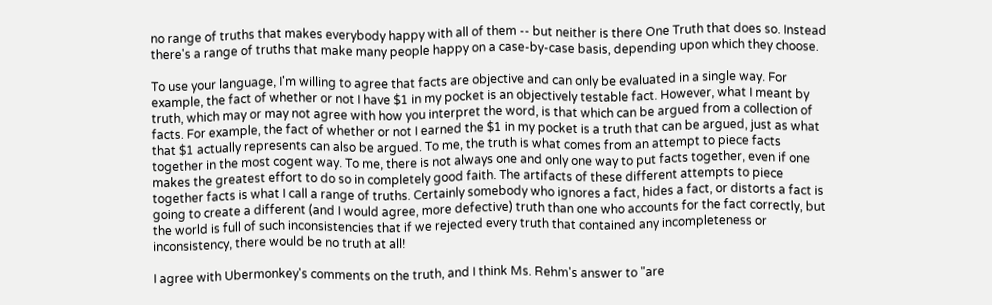no range of truths that makes everybody happy with all of them -- but neither is there One Truth that does so. Instead there's a range of truths that make many people happy on a case-by-case basis, depending upon which they choose.

To use your language, I'm willing to agree that facts are objective and can only be evaluated in a single way. For example, the fact of whether or not I have $1 in my pocket is an objectively testable fact. However, what I meant by truth, which may or may not agree with how you interpret the word, is that which can be argued from a collection of facts. For example, the fact of whether or not I earned the $1 in my pocket is a truth that can be argued, just as what that $1 actually represents can also be argued. To me, the truth is what comes from an attempt to piece facts together in the most cogent way. To me, there is not always one and only one way to put facts together, even if one makes the greatest effort to do so in completely good faith. The artifacts of these different attempts to piece together facts is what I call a range of truths. Certainly somebody who ignores a fact, hides a fact, or distorts a fact is going to create a different (and I would agree, more defective) truth than one who accounts for the fact correctly, but the world is full of such inconsistencies that if we rejected every truth that contained any incompleteness or inconsistency, there would be no truth at all!

I agree with Ubermonkey's comments on the truth, and I think Ms. Rehm's answer to "are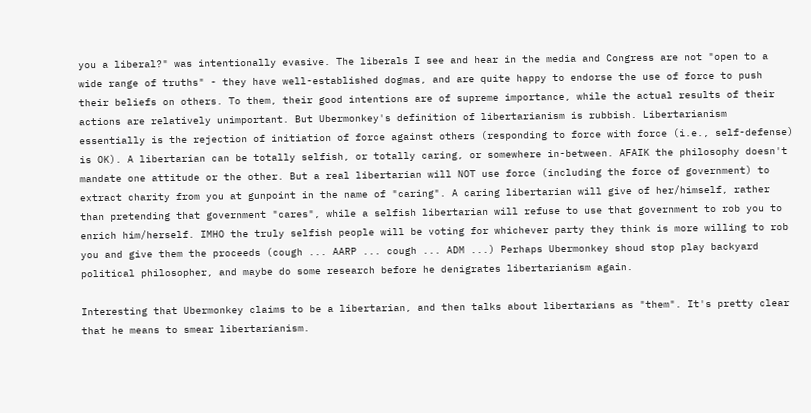you a liberal?" was intentionally evasive. The liberals I see and hear in the media and Congress are not "open to a wide range of truths" - they have well-established dogmas, and are quite happy to endorse the use of force to push their beliefs on others. To them, their good intentions are of supreme importance, while the actual results of their actions are relatively unimportant. But Ubermonkey's definition of libertarianism is rubbish. Libertarianism essentially is the rejection of initiation of force against others (responding to force with force (i.e., self-defense) is OK). A libertarian can be totally selfish, or totally caring, or somewhere in-between. AFAIK the philosophy doesn't mandate one attitude or the other. But a real libertarian will NOT use force (including the force of government) to extract charity from you at gunpoint in the name of "caring". A caring libertarian will give of her/himself, rather than pretending that government "cares", while a selfish libertarian will refuse to use that government to rob you to enrich him/herself. IMHO the truly selfish people will be voting for whichever party they think is more willing to rob you and give them the proceeds (cough ... AARP ... cough ... ADM ...) Perhaps Ubermonkey shoud stop play backyard political philosopher, and maybe do some research before he denigrates libertarianism again.

Interesting that Ubermonkey claims to be a libertarian, and then talks about libertarians as "them". It's pretty clear that he means to smear libertarianism.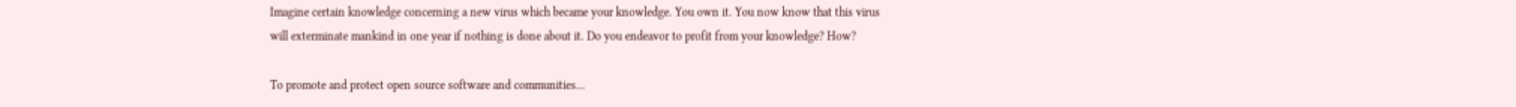Imagine certain knowledge concerning a new virus which became your knowledge. You own it. You now know that this virus will exterminate mankind in one year if nothing is done about it. Do you endeavor to profit from your knowledge? How?

To promote and protect open source software and communities...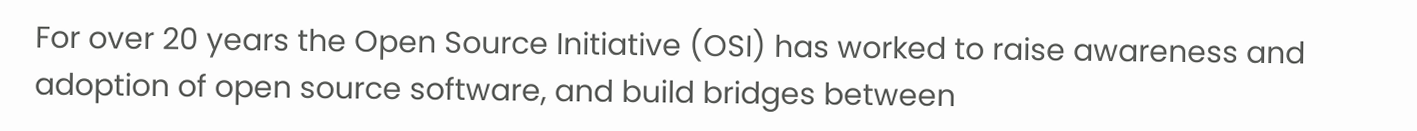For over 20 years the Open Source Initiative (OSI) has worked to raise awareness and adoption of open source software, and build bridges between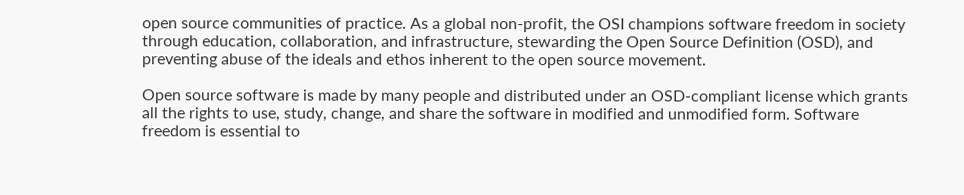open source communities of practice. As a global non-profit, the OSI champions software freedom in society through education, collaboration, and infrastructure, stewarding the Open Source Definition (OSD), and preventing abuse of the ideals and ethos inherent to the open source movement.

Open source software is made by many people and distributed under an OSD-compliant license which grants all the rights to use, study, change, and share the software in modified and unmodified form. Software freedom is essential to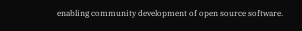enabling community development of open source software.